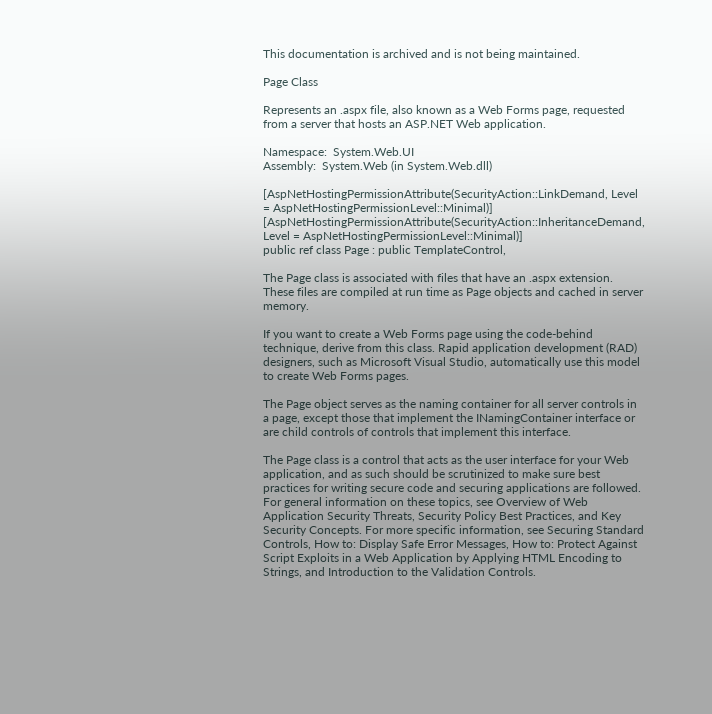This documentation is archived and is not being maintained.

Page Class

Represents an .aspx file, also known as a Web Forms page, requested from a server that hosts an ASP.NET Web application.

Namespace:  System.Web.UI
Assembly:  System.Web (in System.Web.dll)

[AspNetHostingPermissionAttribute(SecurityAction::LinkDemand, Level = AspNetHostingPermissionLevel::Minimal)]
[AspNetHostingPermissionAttribute(SecurityAction::InheritanceDemand, Level = AspNetHostingPermissionLevel::Minimal)]
public ref class Page : public TemplateControl,

The Page class is associated with files that have an .aspx extension. These files are compiled at run time as Page objects and cached in server memory.

If you want to create a Web Forms page using the code-behind technique, derive from this class. Rapid application development (RAD) designers, such as Microsoft Visual Studio, automatically use this model to create Web Forms pages.

The Page object serves as the naming container for all server controls in a page, except those that implement the INamingContainer interface or are child controls of controls that implement this interface.

The Page class is a control that acts as the user interface for your Web application, and as such should be scrutinized to make sure best practices for writing secure code and securing applications are followed. For general information on these topics, see Overview of Web Application Security Threats, Security Policy Best Practices, and Key Security Concepts. For more specific information, see Securing Standard Controls, How to: Display Safe Error Messages, How to: Protect Against Script Exploits in a Web Application by Applying HTML Encoding to Strings, and Introduction to the Validation Controls.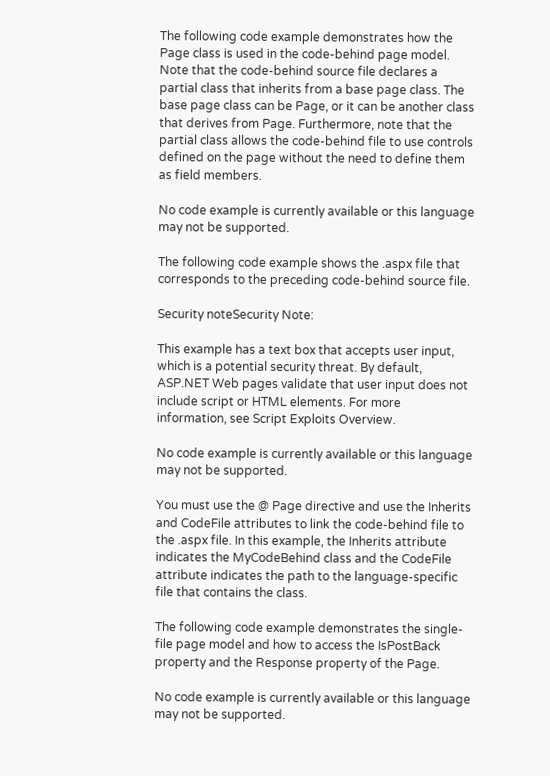The following code example demonstrates how the Page class is used in the code-behind page model. Note that the code-behind source file declares a partial class that inherits from a base page class. The base page class can be Page, or it can be another class that derives from Page. Furthermore, note that the partial class allows the code-behind file to use controls defined on the page without the need to define them as field members.

No code example is currently available or this language may not be supported.

The following code example shows the .aspx file that corresponds to the preceding code-behind source file.

Security noteSecurity Note:

This example has a text box that accepts user input, which is a potential security threat. By default, ASP.NET Web pages validate that user input does not include script or HTML elements. For more information, see Script Exploits Overview.

No code example is currently available or this language may not be supported.

You must use the @ Page directive and use the Inherits and CodeFile attributes to link the code-behind file to the .aspx file. In this example, the Inherits attribute indicates the MyCodeBehind class and the CodeFile attribute indicates the path to the language-specific file that contains the class.

The following code example demonstrates the single-file page model and how to access the IsPostBack property and the Response property of the Page.

No code example is currently available or this language may not be supported.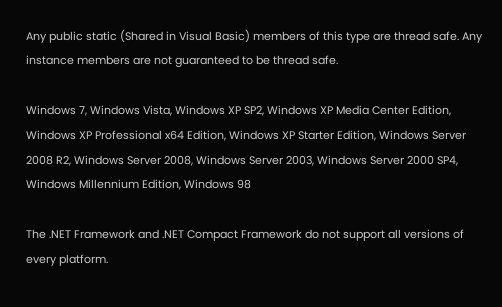Any public static (Shared in Visual Basic) members of this type are thread safe. Any instance members are not guaranteed to be thread safe.

Windows 7, Windows Vista, Windows XP SP2, Windows XP Media Center Edition, Windows XP Professional x64 Edition, Windows XP Starter Edition, Windows Server 2008 R2, Windows Server 2008, Windows Server 2003, Windows Server 2000 SP4, Windows Millennium Edition, Windows 98

The .NET Framework and .NET Compact Framework do not support all versions of every platform.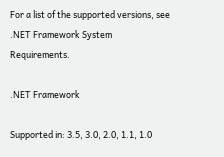For a list of the supported versions, see .NET Framework System Requirements.

.NET Framework

Supported in: 3.5, 3.0, 2.0, 1.1, 1.0